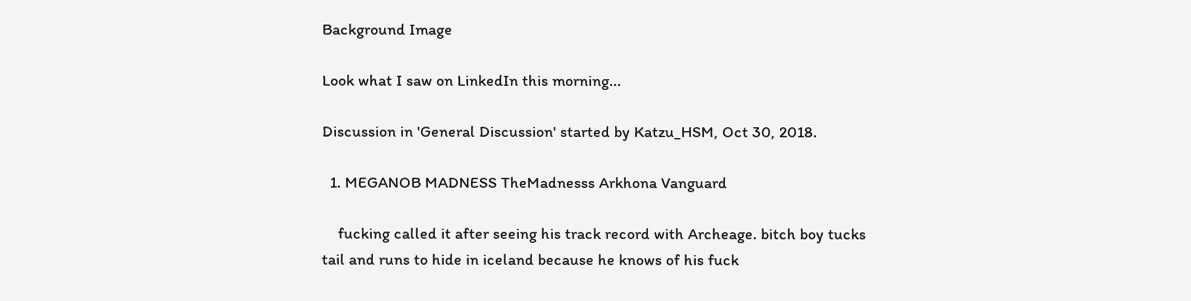Background Image

Look what I saw on LinkedIn this morning...

Discussion in 'General Discussion' started by Katzu_HSM, Oct 30, 2018.

  1. MEGANOB MADNESS TheMadnesss Arkhona Vanguard

    fucking called it after seeing his track record with Archeage. bitch boy tucks tail and runs to hide in iceland because he knows of his fuck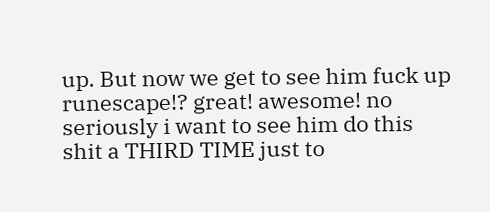up. But now we get to see him fuck up runescape!? great! awesome! no seriously i want to see him do this shit a THIRD TIME just to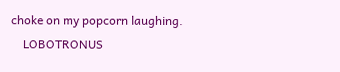choke on my popcorn laughing.
    LOBOTRONUS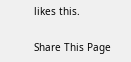likes this.

Share This Page